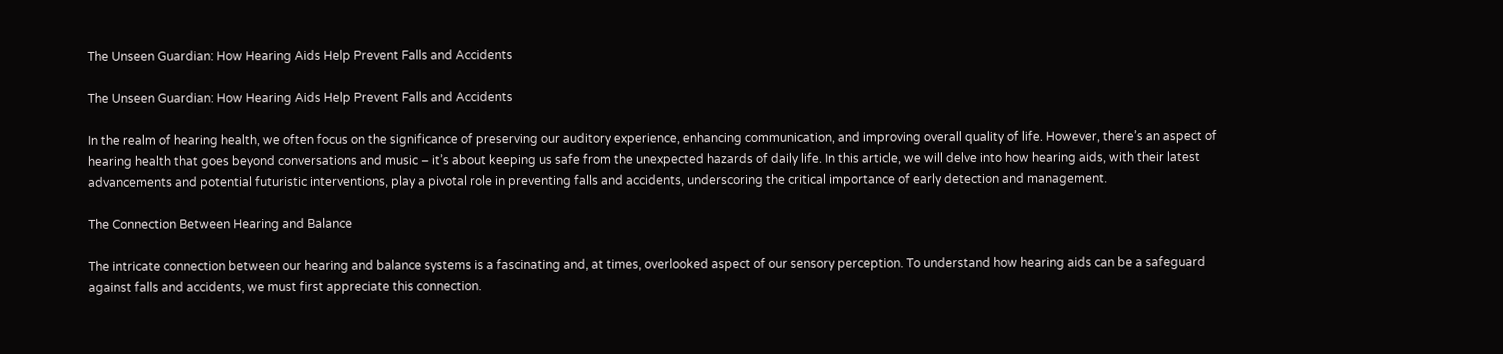The Unseen Guardian: How Hearing Aids Help Prevent Falls and Accidents

The Unseen Guardian: How Hearing Aids Help Prevent Falls and Accidents

In the realm of hearing health, we often focus on the significance of preserving our auditory experience, enhancing communication, and improving overall quality of life. However, there’s an aspect of hearing health that goes beyond conversations and music – it’s about keeping us safe from the unexpected hazards of daily life. In this article, we will delve into how hearing aids, with their latest advancements and potential futuristic interventions, play a pivotal role in preventing falls and accidents, underscoring the critical importance of early detection and management.

The Connection Between Hearing and Balance

The intricate connection between our hearing and balance systems is a fascinating and, at times, overlooked aspect of our sensory perception. To understand how hearing aids can be a safeguard against falls and accidents, we must first appreciate this connection.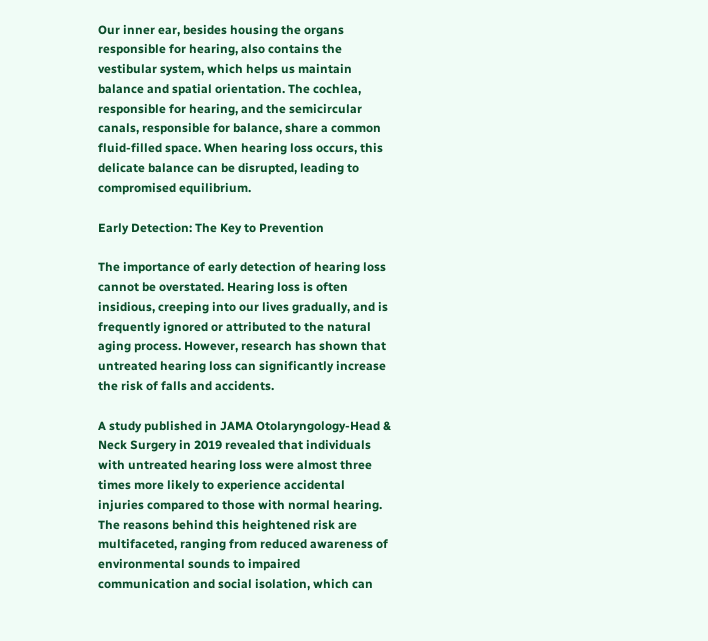Our inner ear, besides housing the organs responsible for hearing, also contains the vestibular system, which helps us maintain balance and spatial orientation. The cochlea, responsible for hearing, and the semicircular canals, responsible for balance, share a common fluid-filled space. When hearing loss occurs, this delicate balance can be disrupted, leading to compromised equilibrium.

Early Detection: The Key to Prevention

The importance of early detection of hearing loss cannot be overstated. Hearing loss is often insidious, creeping into our lives gradually, and is frequently ignored or attributed to the natural aging process. However, research has shown that untreated hearing loss can significantly increase the risk of falls and accidents.

A study published in JAMA Otolaryngology-Head & Neck Surgery in 2019 revealed that individuals with untreated hearing loss were almost three times more likely to experience accidental injuries compared to those with normal hearing. The reasons behind this heightened risk are multifaceted, ranging from reduced awareness of environmental sounds to impaired communication and social isolation, which can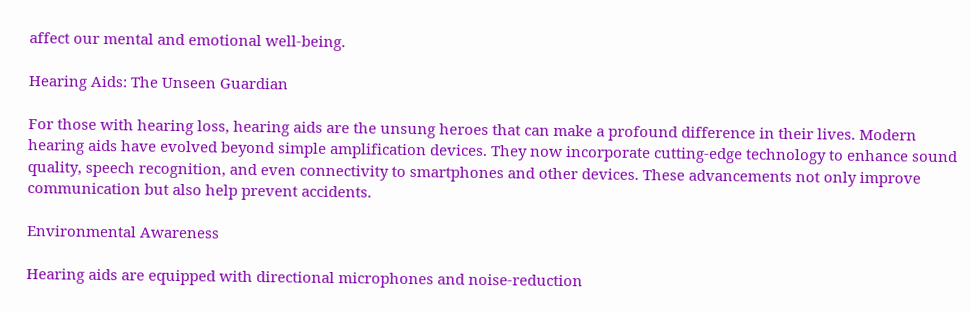affect our mental and emotional well-being.

Hearing Aids: The Unseen Guardian

For those with hearing loss, hearing aids are the unsung heroes that can make a profound difference in their lives. Modern hearing aids have evolved beyond simple amplification devices. They now incorporate cutting-edge technology to enhance sound quality, speech recognition, and even connectivity to smartphones and other devices. These advancements not only improve communication but also help prevent accidents.

Environmental Awareness

Hearing aids are equipped with directional microphones and noise-reduction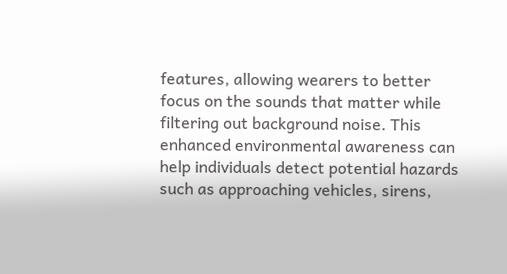features, allowing wearers to better focus on the sounds that matter while filtering out background noise. This enhanced environmental awareness can help individuals detect potential hazards such as approaching vehicles, sirens,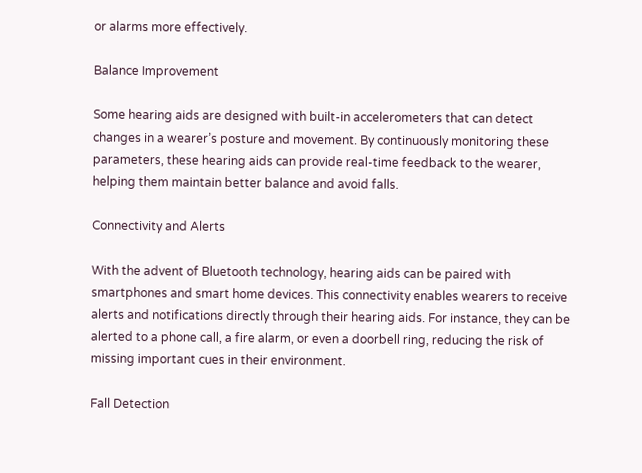or alarms more effectively.

Balance Improvement

Some hearing aids are designed with built-in accelerometers that can detect changes in a wearer’s posture and movement. By continuously monitoring these parameters, these hearing aids can provide real-time feedback to the wearer, helping them maintain better balance and avoid falls.

Connectivity and Alerts

With the advent of Bluetooth technology, hearing aids can be paired with smartphones and smart home devices. This connectivity enables wearers to receive alerts and notifications directly through their hearing aids. For instance, they can be alerted to a phone call, a fire alarm, or even a doorbell ring, reducing the risk of missing important cues in their environment.

Fall Detection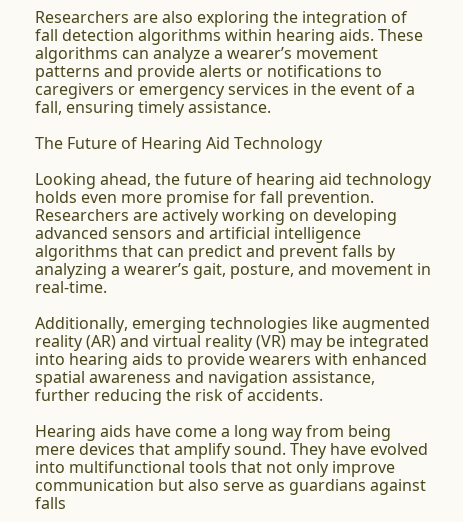Researchers are also exploring the integration of fall detection algorithms within hearing aids. These algorithms can analyze a wearer’s movement patterns and provide alerts or notifications to caregivers or emergency services in the event of a fall, ensuring timely assistance.

The Future of Hearing Aid Technology

Looking ahead, the future of hearing aid technology holds even more promise for fall prevention. Researchers are actively working on developing advanced sensors and artificial intelligence algorithms that can predict and prevent falls by analyzing a wearer’s gait, posture, and movement in real-time.

Additionally, emerging technologies like augmented reality (AR) and virtual reality (VR) may be integrated into hearing aids to provide wearers with enhanced spatial awareness and navigation assistance, further reducing the risk of accidents.

Hearing aids have come a long way from being mere devices that amplify sound. They have evolved into multifunctional tools that not only improve communication but also serve as guardians against falls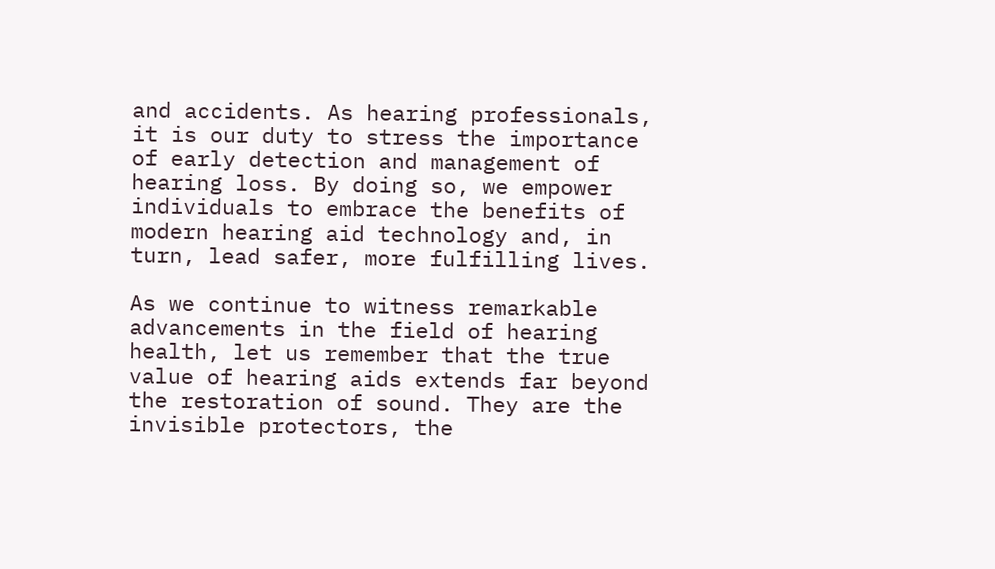and accidents. As hearing professionals, it is our duty to stress the importance of early detection and management of hearing loss. By doing so, we empower individuals to embrace the benefits of modern hearing aid technology and, in turn, lead safer, more fulfilling lives.

As we continue to witness remarkable advancements in the field of hearing health, let us remember that the true value of hearing aids extends far beyond the restoration of sound. They are the invisible protectors, the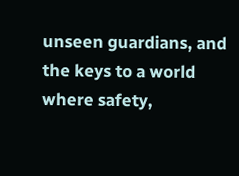unseen guardians, and the keys to a world where safety,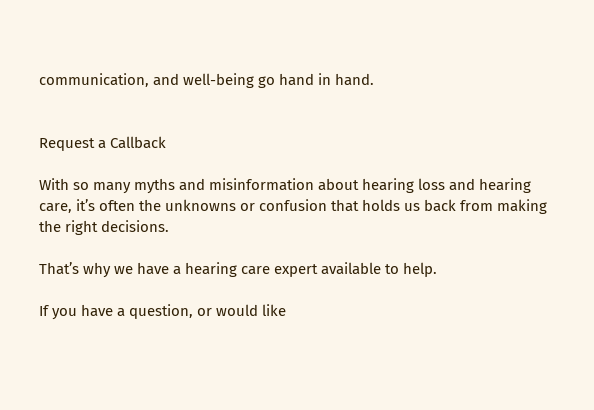communication, and well-being go hand in hand.


Request a Callback

With so many myths and misinformation about hearing loss and hearing care, it’s often the unknowns or confusion that holds us back from making the right decisions.

That’s why we have a hearing care expert available to help.

If you have a question, or would like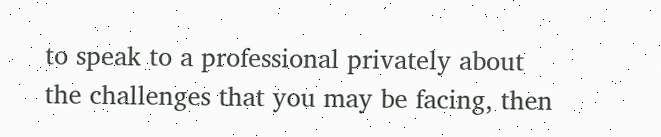to speak to a professional privately about the challenges that you may be facing, then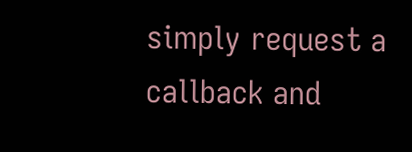simply request a callback and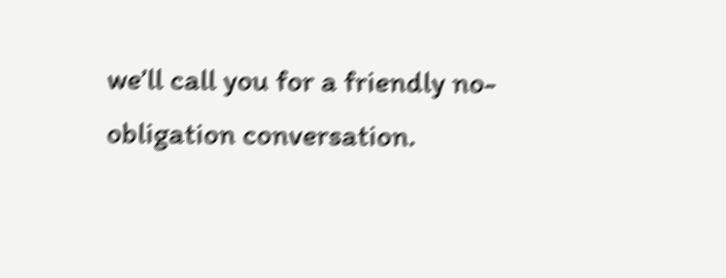we’ll call you for a friendly no-obligation conversation.